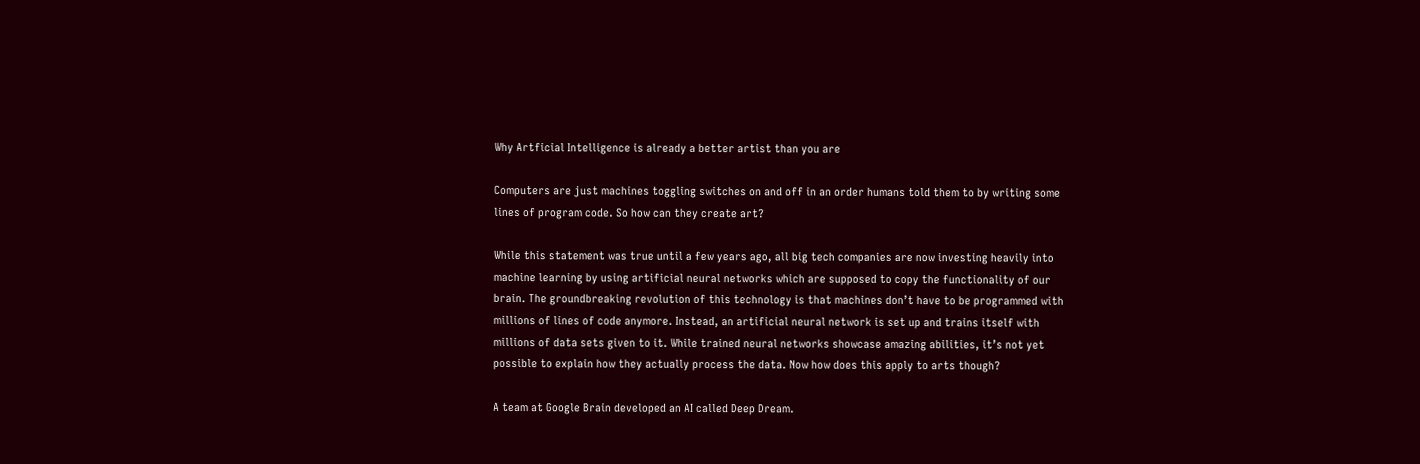Why Artficial Intelligence is already a better artist than you are

Computers are just machines toggling switches on and off in an order humans told them to by writing some lines of program code. So how can they create art?

While this statement was true until a few years ago, all big tech companies are now investing heavily into machine learning by using artificial neural networks which are supposed to copy the functionality of our brain. The groundbreaking revolution of this technology is that machines don’t have to be programmed with millions of lines of code anymore. Instead, an artificial neural network is set up and trains itself with millions of data sets given to it. While trained neural networks showcase amazing abilities, it’s not yet possible to explain how they actually process the data. Now how does this apply to arts though?

A team at Google Brain developed an AI called Deep Dream.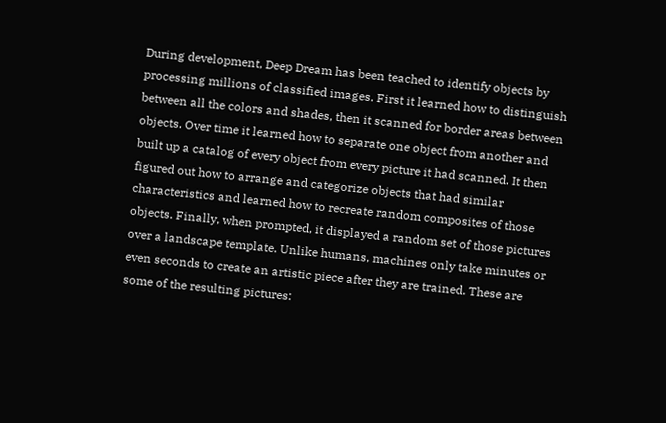During development, Deep Dream has been teached to identify objects by processing millions of classified images. First it learned how to distinguish between all the colors and shades, then it scanned for border areas between objects. Over time it learned how to separate one object from another and built up a catalog of every object from every picture it had scanned. It then figured out how to arrange and categorize objects that had similar characteristics and learned how to recreate random composites of those objects. Finally, when prompted, it displayed a random set of those pictures over a landscape template. Unlike humans, machines only take minutes or even seconds to create an artistic piece after they are trained. These are some of the resulting pictures: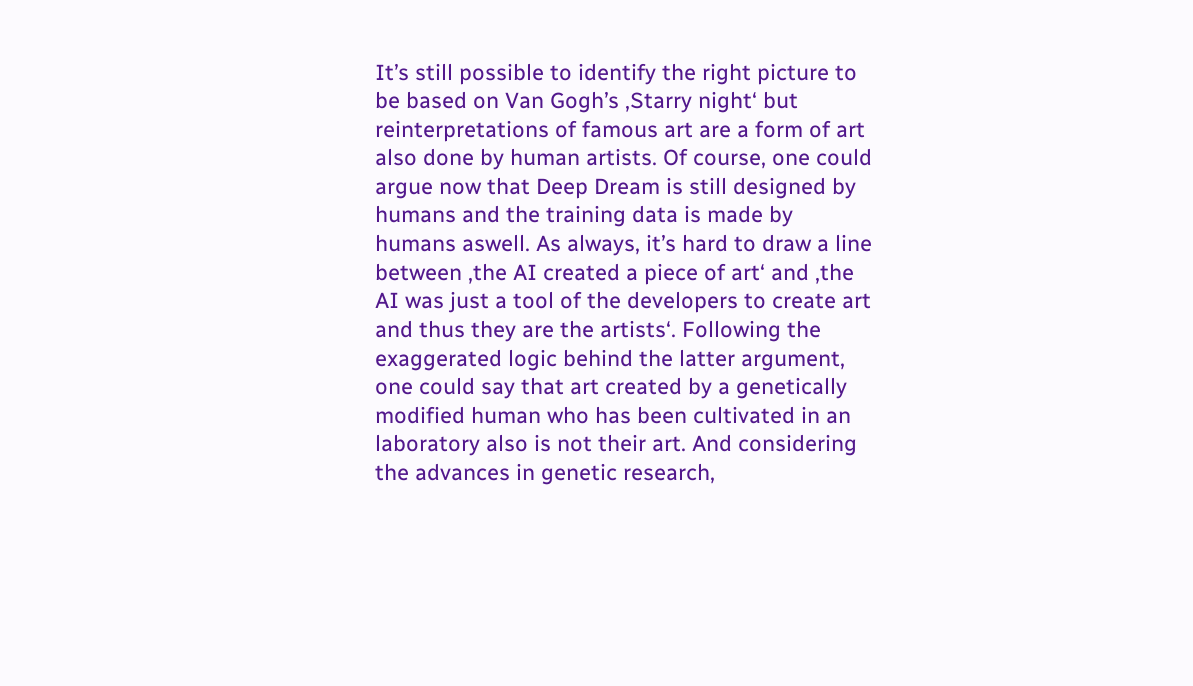It’s still possible to identify the right picture to be based on Van Gogh’s ‚Starry night‘ but reinterpretations of famous art are a form of art also done by human artists. Of course, one could argue now that Deep Dream is still designed by humans and the training data is made by humans aswell. As always, it’s hard to draw a line between ‚the AI created a piece of art‘ and ‚the AI was just a tool of the developers to create art and thus they are the artists‘. Following the exaggerated logic behind the latter argument, one could say that art created by a genetically modified human who has been cultivated in an laboratory also is not their art. And considering the advances in genetic research,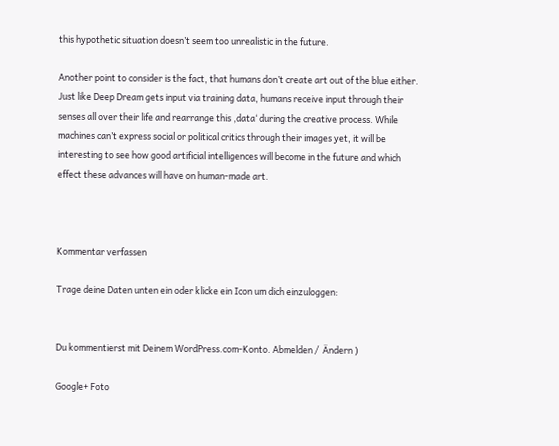this hypothetic situation doesn’t seem too unrealistic in the future.

Another point to consider is the fact, that humans don’t create art out of the blue either. Just like Deep Dream gets input via training data, humans receive input through their senses all over their life and rearrange this ‚data‘ during the creative process. While machines can’t express social or political critics through their images yet, it will be interesting to see how good artificial intelligences will become in the future and which effect these advances will have on human-made art.



Kommentar verfassen

Trage deine Daten unten ein oder klicke ein Icon um dich einzuloggen:


Du kommentierst mit Deinem WordPress.com-Konto. Abmelden /  Ändern )

Google+ Foto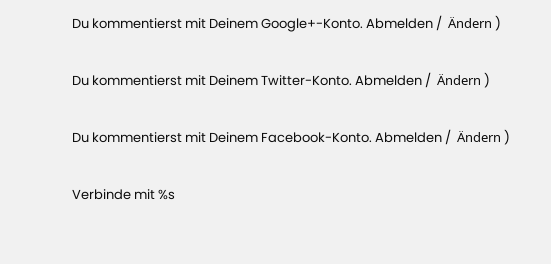Du kommentierst mit Deinem Google+-Konto. Abmelden /  Ändern )


Du kommentierst mit Deinem Twitter-Konto. Abmelden /  Ändern )


Du kommentierst mit Deinem Facebook-Konto. Abmelden /  Ändern )


Verbinde mit %s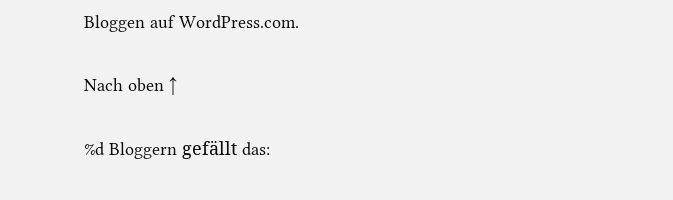Bloggen auf WordPress.com.

Nach oben ↑

%d Bloggern gefällt das: